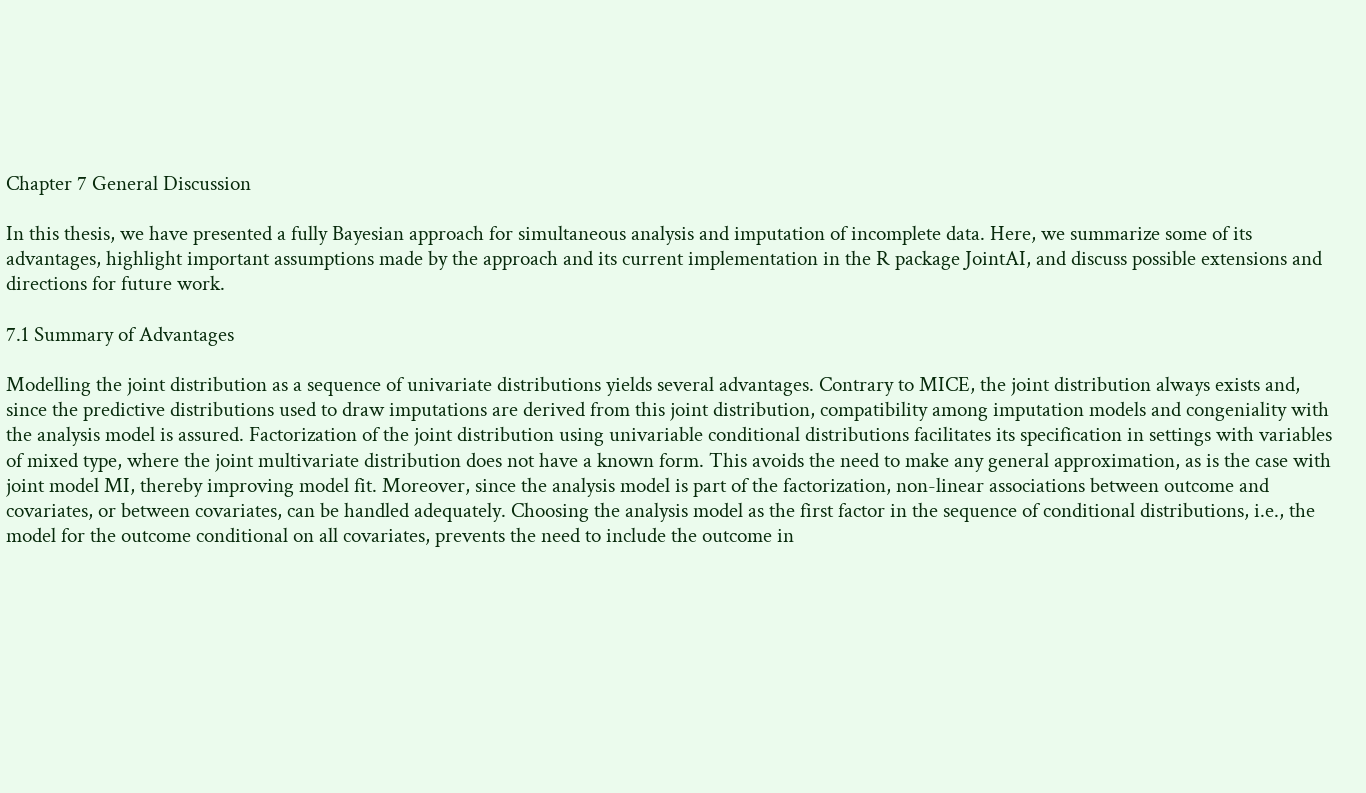Chapter 7 General Discussion

In this thesis, we have presented a fully Bayesian approach for simultaneous analysis and imputation of incomplete data. Here, we summarize some of its advantages, highlight important assumptions made by the approach and its current implementation in the R package JointAI, and discuss possible extensions and directions for future work.

7.1 Summary of Advantages

Modelling the joint distribution as a sequence of univariate distributions yields several advantages. Contrary to MICE, the joint distribution always exists and, since the predictive distributions used to draw imputations are derived from this joint distribution, compatibility among imputation models and congeniality with the analysis model is assured. Factorization of the joint distribution using univariable conditional distributions facilitates its specification in settings with variables of mixed type, where the joint multivariate distribution does not have a known form. This avoids the need to make any general approximation, as is the case with joint model MI, thereby improving model fit. Moreover, since the analysis model is part of the factorization, non-linear associations between outcome and covariates, or between covariates, can be handled adequately. Choosing the analysis model as the first factor in the sequence of conditional distributions, i.e., the model for the outcome conditional on all covariates, prevents the need to include the outcome in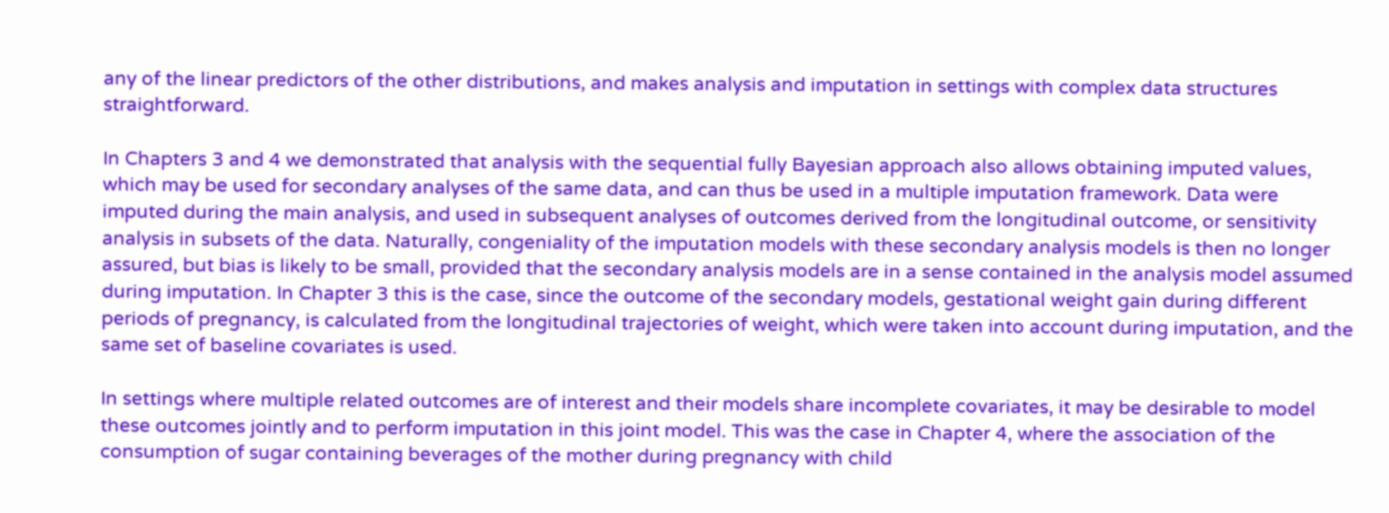any of the linear predictors of the other distributions, and makes analysis and imputation in settings with complex data structures straightforward.

In Chapters 3 and 4 we demonstrated that analysis with the sequential fully Bayesian approach also allows obtaining imputed values, which may be used for secondary analyses of the same data, and can thus be used in a multiple imputation framework. Data were imputed during the main analysis, and used in subsequent analyses of outcomes derived from the longitudinal outcome, or sensitivity analysis in subsets of the data. Naturally, congeniality of the imputation models with these secondary analysis models is then no longer assured, but bias is likely to be small, provided that the secondary analysis models are in a sense contained in the analysis model assumed during imputation. In Chapter 3 this is the case, since the outcome of the secondary models, gestational weight gain during different periods of pregnancy, is calculated from the longitudinal trajectories of weight, which were taken into account during imputation, and the same set of baseline covariates is used.

In settings where multiple related outcomes are of interest and their models share incomplete covariates, it may be desirable to model these outcomes jointly and to perform imputation in this joint model. This was the case in Chapter 4, where the association of the consumption of sugar containing beverages of the mother during pregnancy with child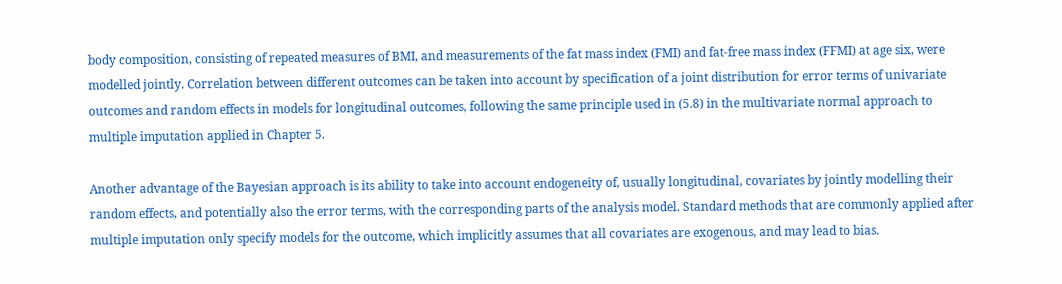body composition, consisting of repeated measures of BMI, and measurements of the fat mass index (FMI) and fat-free mass index (FFMI) at age six, were modelled jointly. Correlation between different outcomes can be taken into account by specification of a joint distribution for error terms of univariate outcomes and random effects in models for longitudinal outcomes, following the same principle used in (5.8) in the multivariate normal approach to multiple imputation applied in Chapter 5.

Another advantage of the Bayesian approach is its ability to take into account endogeneity of, usually longitudinal, covariates by jointly modelling their random effects, and potentially also the error terms, with the corresponding parts of the analysis model. Standard methods that are commonly applied after multiple imputation only specify models for the outcome, which implicitly assumes that all covariates are exogenous, and may lead to bias.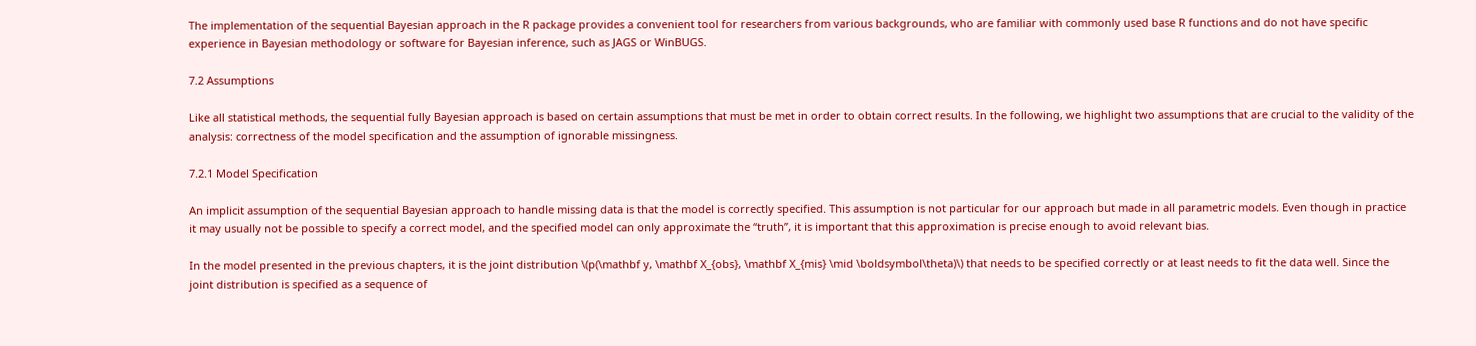The implementation of the sequential Bayesian approach in the R package provides a convenient tool for researchers from various backgrounds, who are familiar with commonly used base R functions and do not have specific experience in Bayesian methodology or software for Bayesian inference, such as JAGS or WinBUGS.

7.2 Assumptions

Like all statistical methods, the sequential fully Bayesian approach is based on certain assumptions that must be met in order to obtain correct results. In the following, we highlight two assumptions that are crucial to the validity of the analysis: correctness of the model specification and the assumption of ignorable missingness.

7.2.1 Model Specification

An implicit assumption of the sequential Bayesian approach to handle missing data is that the model is correctly specified. This assumption is not particular for our approach but made in all parametric models. Even though in practice it may usually not be possible to specify a correct model, and the specified model can only approximate the “truth”, it is important that this approximation is precise enough to avoid relevant bias.

In the model presented in the previous chapters, it is the joint distribution \(p(\mathbf y, \mathbf X_{obs}, \mathbf X_{mis} \mid \boldsymbol\theta)\) that needs to be specified correctly or at least needs to fit the data well. Since the joint distribution is specified as a sequence of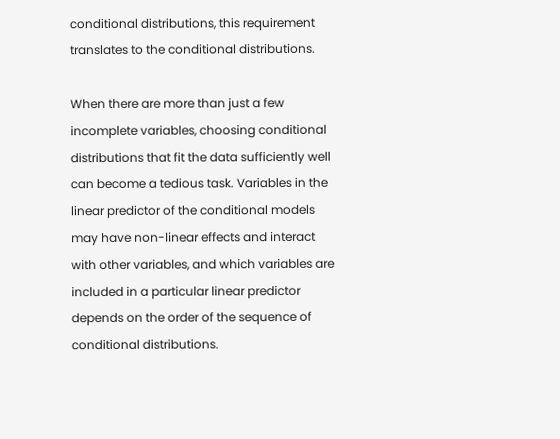conditional distributions, this requirement translates to the conditional distributions.

When there are more than just a few incomplete variables, choosing conditional distributions that fit the data sufficiently well can become a tedious task. Variables in the linear predictor of the conditional models may have non-linear effects and interact with other variables, and which variables are included in a particular linear predictor depends on the order of the sequence of conditional distributions.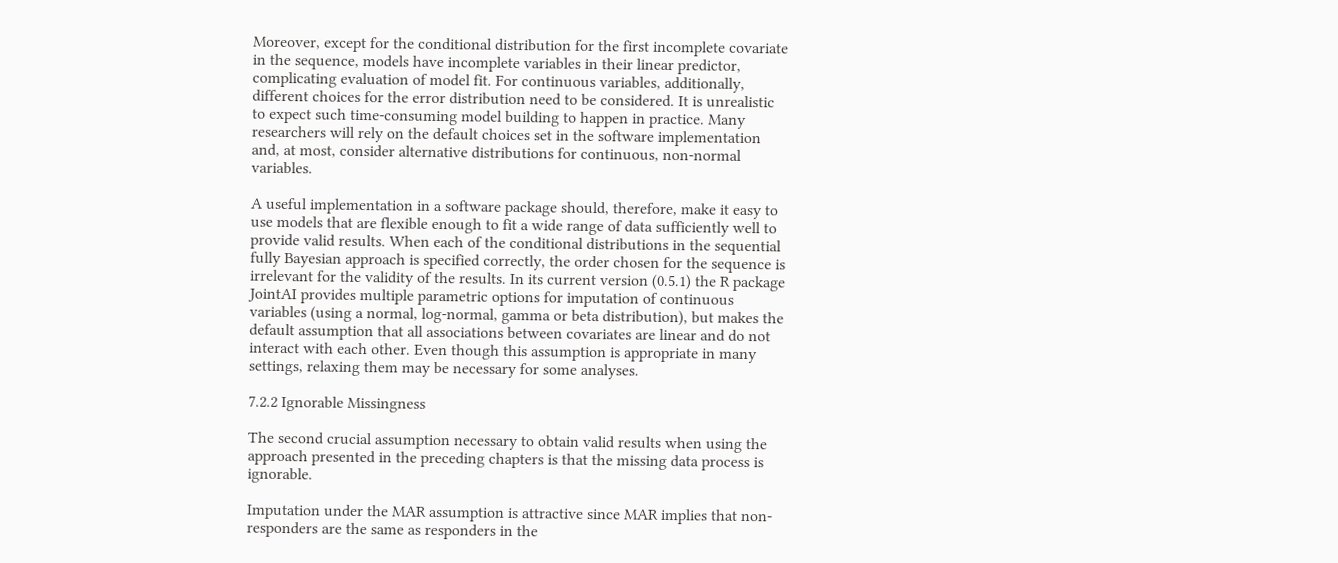Moreover, except for the conditional distribution for the first incomplete covariate in the sequence, models have incomplete variables in their linear predictor, complicating evaluation of model fit. For continuous variables, additionally, different choices for the error distribution need to be considered. It is unrealistic to expect such time-consuming model building to happen in practice. Many researchers will rely on the default choices set in the software implementation and, at most, consider alternative distributions for continuous, non-normal variables.

A useful implementation in a software package should, therefore, make it easy to use models that are flexible enough to fit a wide range of data sufficiently well to provide valid results. When each of the conditional distributions in the sequential fully Bayesian approach is specified correctly, the order chosen for the sequence is irrelevant for the validity of the results. In its current version (0.5.1) the R package JointAI provides multiple parametric options for imputation of continuous variables (using a normal, log-normal, gamma or beta distribution), but makes the default assumption that all associations between covariates are linear and do not interact with each other. Even though this assumption is appropriate in many settings, relaxing them may be necessary for some analyses.

7.2.2 Ignorable Missingness

The second crucial assumption necessary to obtain valid results when using the approach presented in the preceding chapters is that the missing data process is ignorable.

Imputation under the MAR assumption is attractive since MAR implies that non-responders are the same as responders in the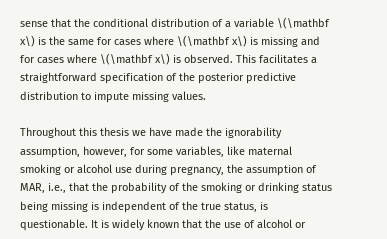sense that the conditional distribution of a variable \(\mathbf x\) is the same for cases where \(\mathbf x\) is missing and for cases where \(\mathbf x\) is observed. This facilitates a straightforward specification of the posterior predictive distribution to impute missing values.

Throughout this thesis we have made the ignorability assumption, however, for some variables, like maternal smoking or alcohol use during pregnancy, the assumption of MAR, i.e., that the probability of the smoking or drinking status being missing is independent of the true status, is questionable. It is widely known that the use of alcohol or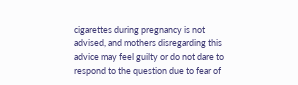cigarettes during pregnancy is not advised, and mothers disregarding this advice may feel guilty or do not dare to respond to the question due to fear of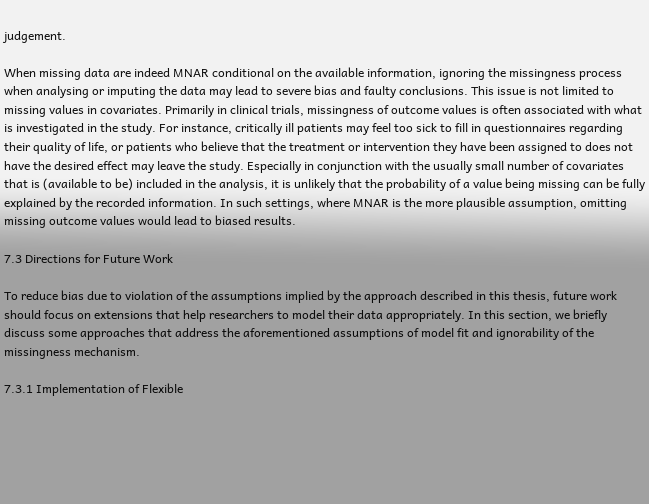judgement.

When missing data are indeed MNAR conditional on the available information, ignoring the missingness process when analysing or imputing the data may lead to severe bias and faulty conclusions. This issue is not limited to missing values in covariates. Primarily in clinical trials, missingness of outcome values is often associated with what is investigated in the study. For instance, critically ill patients may feel too sick to fill in questionnaires regarding their quality of life, or patients who believe that the treatment or intervention they have been assigned to does not have the desired effect may leave the study. Especially in conjunction with the usually small number of covariates that is (available to be) included in the analysis, it is unlikely that the probability of a value being missing can be fully explained by the recorded information. In such settings, where MNAR is the more plausible assumption, omitting missing outcome values would lead to biased results.

7.3 Directions for Future Work

To reduce bias due to violation of the assumptions implied by the approach described in this thesis, future work should focus on extensions that help researchers to model their data appropriately. In this section, we briefly discuss some approaches that address the aforementioned assumptions of model fit and ignorability of the missingness mechanism.

7.3.1 Implementation of Flexible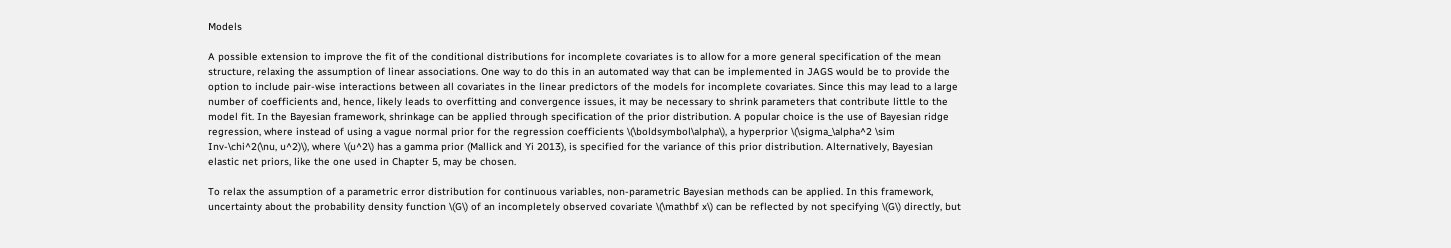Models

A possible extension to improve the fit of the conditional distributions for incomplete covariates is to allow for a more general specification of the mean structure, relaxing the assumption of linear associations. One way to do this in an automated way that can be implemented in JAGS would be to provide the option to include pair-wise interactions between all covariates in the linear predictors of the models for incomplete covariates. Since this may lead to a large number of coefficients and, hence, likely leads to overfitting and convergence issues, it may be necessary to shrink parameters that contribute little to the model fit. In the Bayesian framework, shrinkage can be applied through specification of the prior distribution. A popular choice is the use of Bayesian ridge regression, where instead of using a vague normal prior for the regression coefficients \(\boldsymbol\alpha\), a hyperprior \(\sigma_\alpha^2 \sim Inv-\chi^2(\nu, u^2)\), where \(u^2\) has a gamma prior (Mallick and Yi 2013), is specified for the variance of this prior distribution. Alternatively, Bayesian elastic net priors, like the one used in Chapter 5, may be chosen.

To relax the assumption of a parametric error distribution for continuous variables, non-parametric Bayesian methods can be applied. In this framework, uncertainty about the probability density function \(G\) of an incompletely observed covariate \(\mathbf x\) can be reflected by not specifying \(G\) directly, but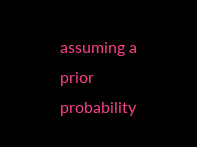assuming a prior probability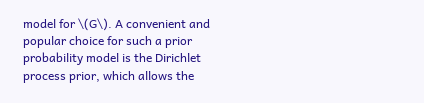model for \(G\). A convenient and popular choice for such a prior probability model is the Dirichlet process prior, which allows the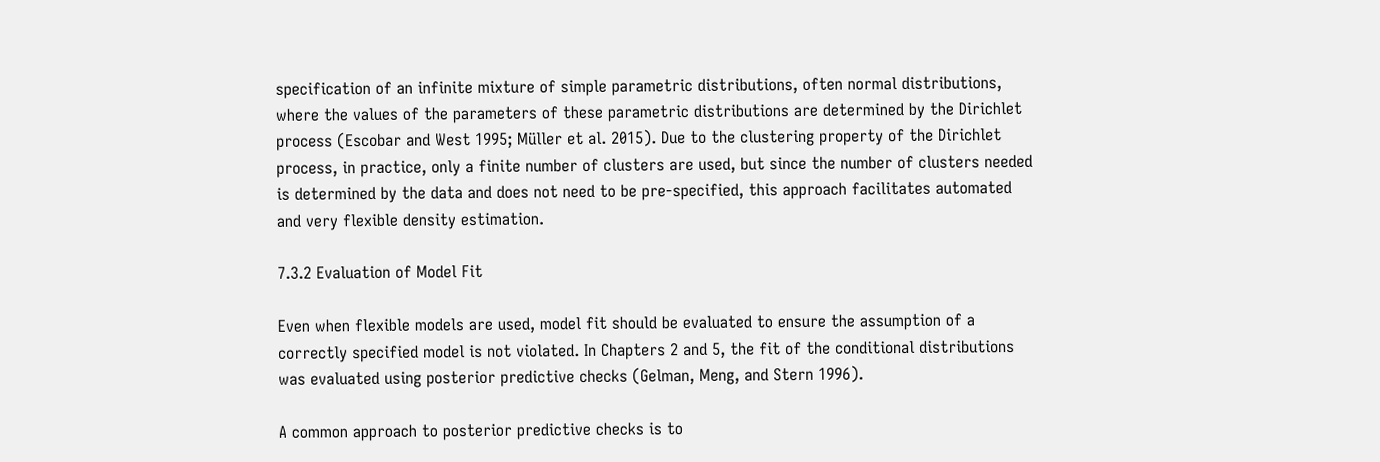specification of an infinite mixture of simple parametric distributions, often normal distributions, where the values of the parameters of these parametric distributions are determined by the Dirichlet process (Escobar and West 1995; Müller et al. 2015). Due to the clustering property of the Dirichlet process, in practice, only a finite number of clusters are used, but since the number of clusters needed is determined by the data and does not need to be pre-specified, this approach facilitates automated and very flexible density estimation.

7.3.2 Evaluation of Model Fit

Even when flexible models are used, model fit should be evaluated to ensure the assumption of a correctly specified model is not violated. In Chapters 2 and 5, the fit of the conditional distributions was evaluated using posterior predictive checks (Gelman, Meng, and Stern 1996).

A common approach to posterior predictive checks is to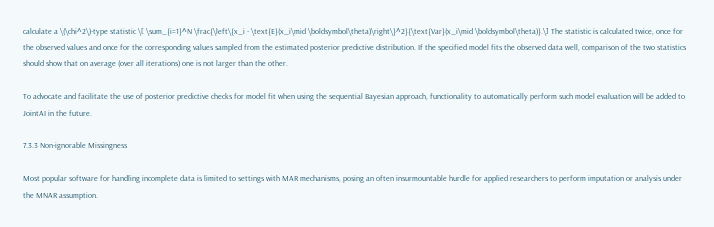calculate a \(\chi^2\)-type statistic \[ \sum_{i=1}^N \frac{\left\{x_i - \text{E}(x_i\mid \boldsymbol\theta)\right\}^2}{\text{Var}(x_i\mid \boldsymbol\theta)}.\] The statistic is calculated twice, once for the observed values and once for the corresponding values sampled from the estimated posterior predictive distribution. If the specified model fits the observed data well, comparison of the two statistics should show that on average (over all iterations) one is not larger than the other.

To advocate and facilitate the use of posterior predictive checks for model fit when using the sequential Bayesian approach, functionality to automatically perform such model evaluation will be added to JointAI in the future.

7.3.3 Non-ignorable Missingness

Most popular software for handling incomplete data is limited to settings with MAR mechanisms, posing an often insurmountable hurdle for applied researchers to perform imputation or analysis under the MNAR assumption.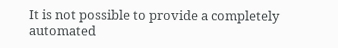It is not possible to provide a completely automated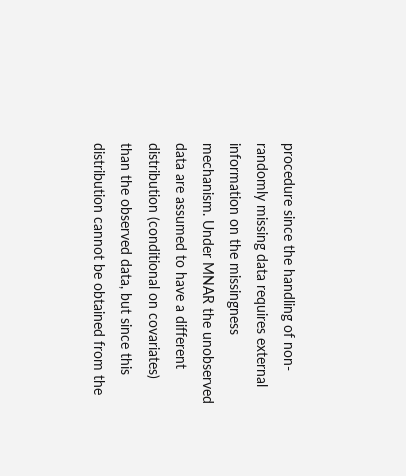procedure since the handling of non-randomly missing data requires external information on the missingness mechanism. Under MNAR the unobserved data are assumed to have a different distribution (conditional on covariates) than the observed data, but since this distribution cannot be obtained from the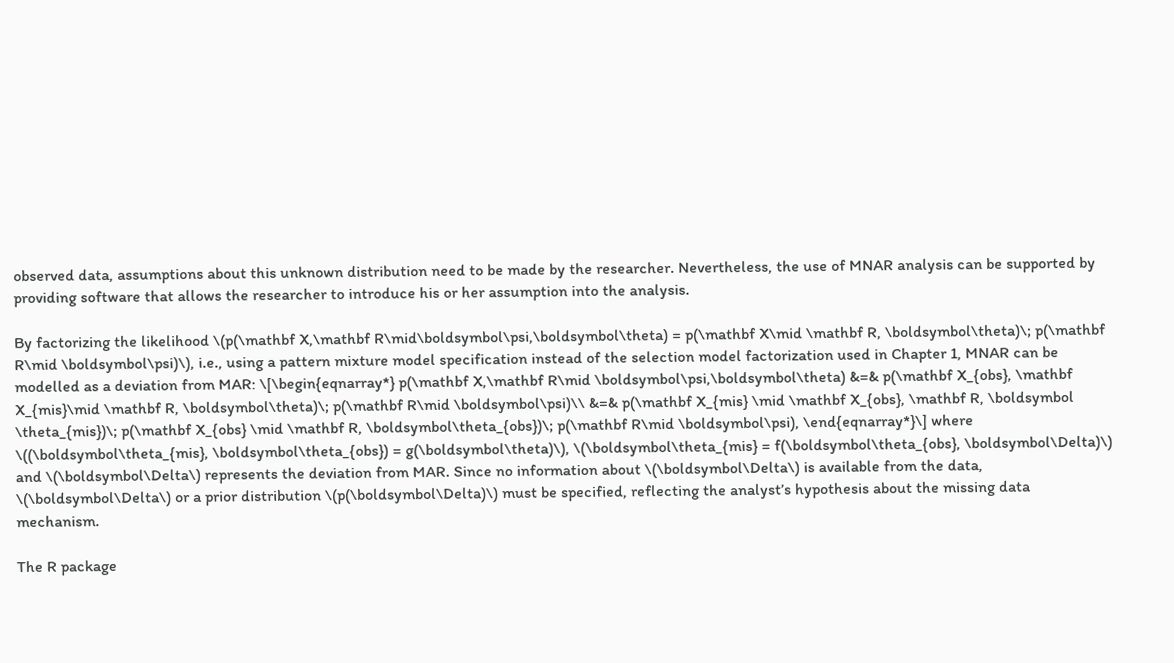observed data, assumptions about this unknown distribution need to be made by the researcher. Nevertheless, the use of MNAR analysis can be supported by providing software that allows the researcher to introduce his or her assumption into the analysis.

By factorizing the likelihood \(p(\mathbf X,\mathbf R\mid\boldsymbol\psi,\boldsymbol\theta) = p(\mathbf X\mid \mathbf R, \boldsymbol\theta)\; p(\mathbf R\mid \boldsymbol\psi)\), i.e., using a pattern mixture model specification instead of the selection model factorization used in Chapter 1, MNAR can be modelled as a deviation from MAR: \[\begin{eqnarray*} p(\mathbf X,\mathbf R\mid \boldsymbol\psi,\boldsymbol\theta) &=& p(\mathbf X_{obs}, \mathbf X_{mis}\mid \mathbf R, \boldsymbol\theta)\; p(\mathbf R\mid \boldsymbol\psi)\\ &=& p(\mathbf X_{mis} \mid \mathbf X_{obs}, \mathbf R, \boldsymbol \theta_{mis})\; p(\mathbf X_{obs} \mid \mathbf R, \boldsymbol\theta_{obs})\; p(\mathbf R\mid \boldsymbol\psi), \end{eqnarray*}\] where \((\boldsymbol\theta_{mis}, \boldsymbol\theta_{obs}) = g(\boldsymbol\theta)\), \(\boldsymbol\theta_{mis} = f(\boldsymbol\theta_{obs}, \boldsymbol\Delta)\) and \(\boldsymbol\Delta\) represents the deviation from MAR. Since no information about \(\boldsymbol\Delta\) is available from the data, \(\boldsymbol\Delta\) or a prior distribution \(p(\boldsymbol\Delta)\) must be specified, reflecting the analyst’s hypothesis about the missing data mechanism.

The R package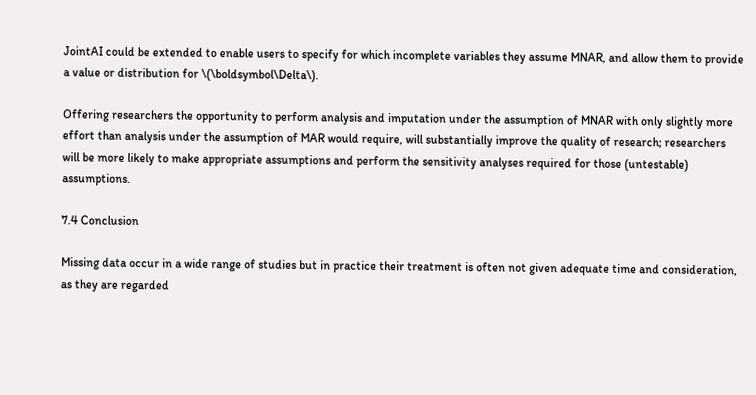JointAI could be extended to enable users to specify for which incomplete variables they assume MNAR, and allow them to provide a value or distribution for \(\boldsymbol\Delta\).

Offering researchers the opportunity to perform analysis and imputation under the assumption of MNAR with only slightly more effort than analysis under the assumption of MAR would require, will substantially improve the quality of research; researchers will be more likely to make appropriate assumptions and perform the sensitivity analyses required for those (untestable) assumptions.

7.4 Conclusion

Missing data occur in a wide range of studies but in practice their treatment is often not given adequate time and consideration, as they are regarded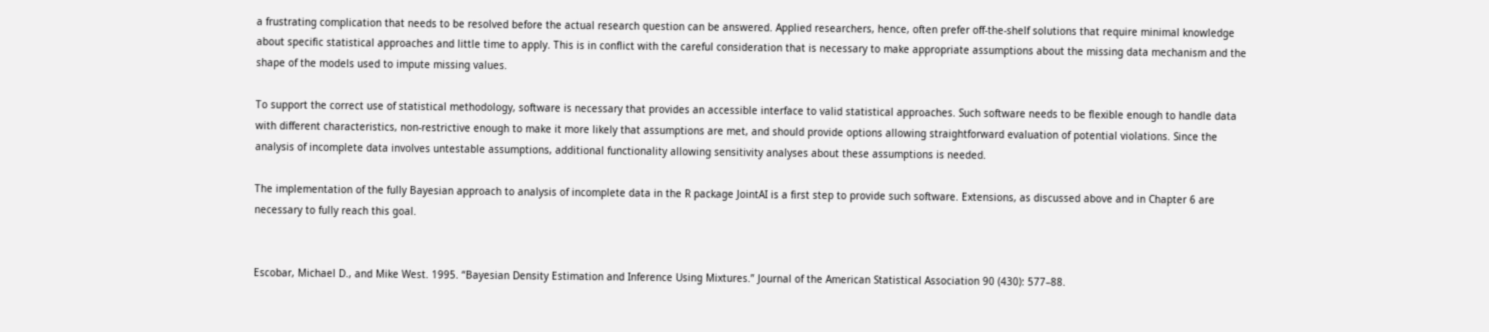a frustrating complication that needs to be resolved before the actual research question can be answered. Applied researchers, hence, often prefer off-the-shelf solutions that require minimal knowledge about specific statistical approaches and little time to apply. This is in conflict with the careful consideration that is necessary to make appropriate assumptions about the missing data mechanism and the shape of the models used to impute missing values.

To support the correct use of statistical methodology, software is necessary that provides an accessible interface to valid statistical approaches. Such software needs to be flexible enough to handle data with different characteristics, non-restrictive enough to make it more likely that assumptions are met, and should provide options allowing straightforward evaluation of potential violations. Since the analysis of incomplete data involves untestable assumptions, additional functionality allowing sensitivity analyses about these assumptions is needed.

The implementation of the fully Bayesian approach to analysis of incomplete data in the R package JointAI is a first step to provide such software. Extensions, as discussed above and in Chapter 6 are necessary to fully reach this goal.


Escobar, Michael D., and Mike West. 1995. “Bayesian Density Estimation and Inference Using Mixtures.” Journal of the American Statistical Association 90 (430): 577–88.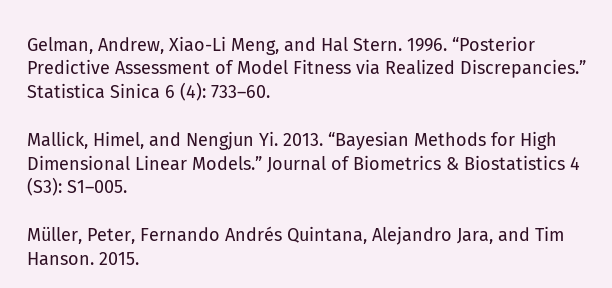Gelman, Andrew, Xiao-Li Meng, and Hal Stern. 1996. “Posterior Predictive Assessment of Model Fitness via Realized Discrepancies.” Statistica Sinica 6 (4): 733–60.

Mallick, Himel, and Nengjun Yi. 2013. “Bayesian Methods for High Dimensional Linear Models.” Journal of Biometrics & Biostatistics 4 (S3): S1–005.

Müller, Peter, Fernando Andrés Quintana, Alejandro Jara, and Tim Hanson. 2015.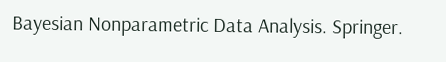Bayesian Nonparametric Data Analysis. Springer.